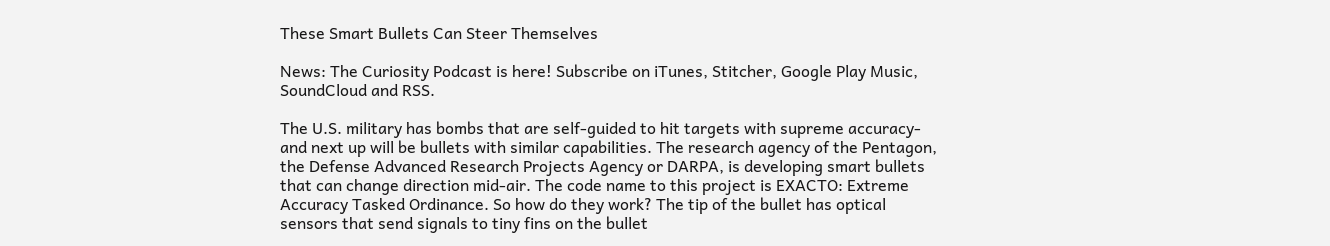These Smart Bullets Can Steer Themselves

News: The Curiosity Podcast is here! Subscribe on iTunes, Stitcher, Google Play Music, SoundCloud and RSS.

The U.S. military has bombs that are self-guided to hit targets with supreme accuracy-and next up will be bullets with similar capabilities. The research agency of the Pentagon, the Defense Advanced Research Projects Agency or DARPA, is developing smart bullets that can change direction mid-air. The code name to this project is EXACTO: Extreme Accuracy Tasked Ordinance. So how do they work? The tip of the bullet has optical sensors that send signals to tiny fins on the bullet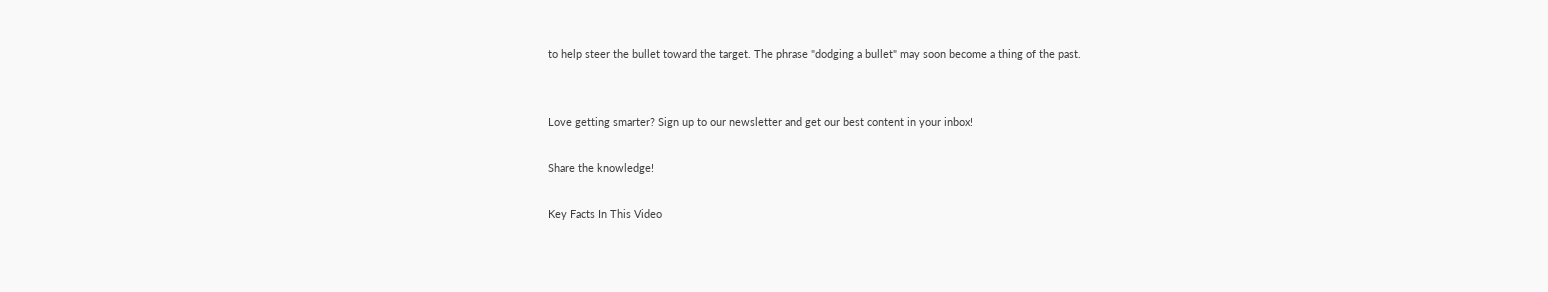to help steer the bullet toward the target. The phrase "dodging a bullet" may soon become a thing of the past.


Love getting smarter? Sign up to our newsletter and get our best content in your inbox!

Share the knowledge!

Key Facts In This Video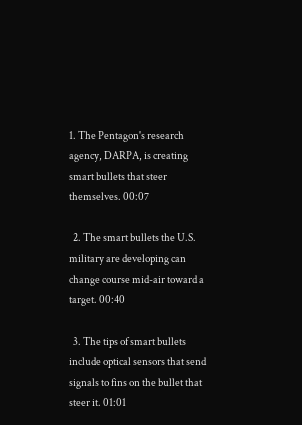1. The Pentagon's research agency, DARPA, is creating smart bullets that steer themselves. 00:07

  2. The smart bullets the U.S. military are developing can change course mid-air toward a target. 00:40

  3. The tips of smart bullets include optical sensors that send signals to fins on the bullet that steer it. 01:01